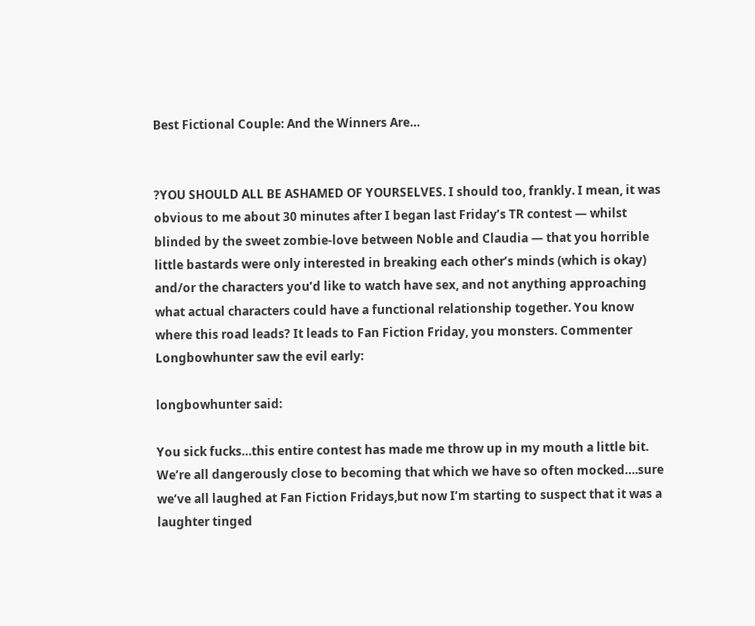Best Fictional Couple: And the Winners Are…


?YOU SHOULD ALL BE ASHAMED OF YOURSELVES. I should too, frankly. I mean, it was obvious to me about 30 minutes after I began last Friday’s TR contest — whilst blinded by the sweet zombie-love between Noble and Claudia — that you horrible little bastards were only interested in breaking each other’s minds (which is okay) and/or the characters you’d like to watch have sex, and not anything approaching what actual characters could have a functional relationship together. You know where this road leads? It leads to Fan Fiction Friday, you monsters. Commenter Longbowhunter saw the evil early:

longbowhunter said:

You sick fucks…this entire contest has made me throw up in my mouth a little bit. We’re all dangerously close to becoming that which we have so often mocked….sure we’ve all laughed at Fan Fiction Fridays,but now I’m starting to suspect that it was a laughter tinged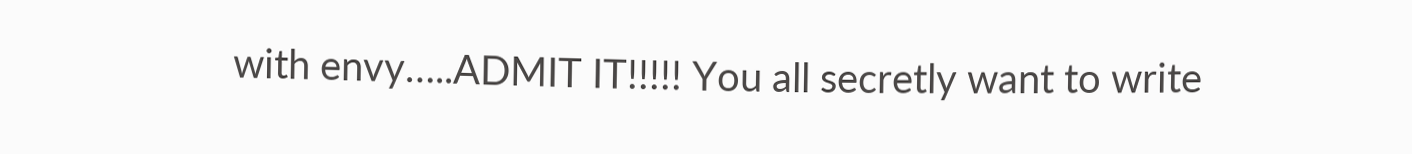with envy…..ADMIT IT!!!!! You all secretly want to write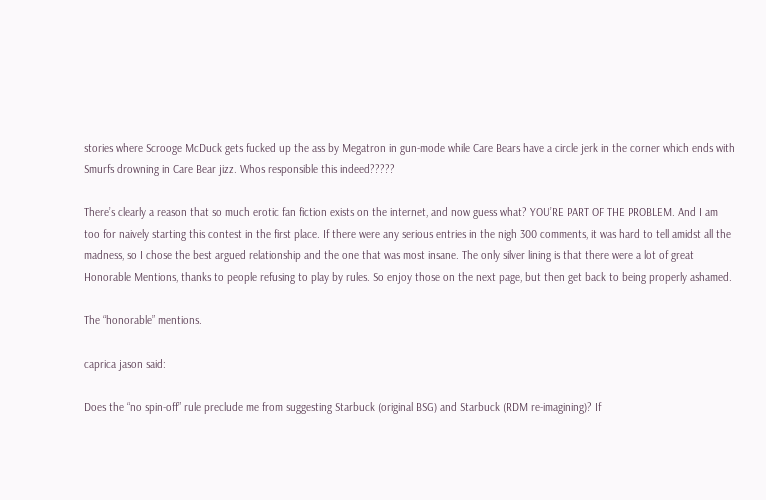stories where Scrooge McDuck gets fucked up the ass by Megatron in gun-mode while Care Bears have a circle jerk in the corner which ends with Smurfs drowning in Care Bear jizz. Whos responsible this indeed?????

There’s clearly a reason that so much erotic fan fiction exists on the internet, and now guess what? YOU’RE PART OF THE PROBLEM. And I am too for naively starting this contest in the first place. If there were any serious entries in the nigh 300 comments, it was hard to tell amidst all the madness, so I chose the best argued relationship and the one that was most insane. The only silver lining is that there were a lot of great Honorable Mentions, thanks to people refusing to play by rules. So enjoy those on the next page, but then get back to being properly ashamed.

The “honorable” mentions.

caprica jason said:

Does the “no spin-off” rule preclude me from suggesting Starbuck (original BSG) and Starbuck (RDM re-imagining)? If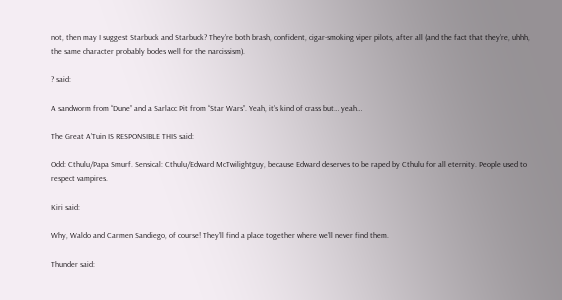not, then may I suggest Starbuck and Starbuck? They’re both brash, confident, cigar-smoking viper pilots, after all (and the fact that they’re, uhhh, the same character probably bodes well for the narcissism).

? said:

A sandworm from “Dune” and a Sarlacc Pit from “Star Wars”. Yeah, it’s kind of crass but… yeah…

The Great A’Tuin IS RESPONSIBLE THIS said:

Odd: Cthulu/Papa Smurf. Sensical: Cthulu/Edward McTwilightguy, because Edward deserves to be raped by Cthulu for all eternity. People used to respect vampires.

Kiri said:

Why, Waldo and Carmen Sandiego, of course! They’ll find a place together where we’ll never find them.

Thunder said: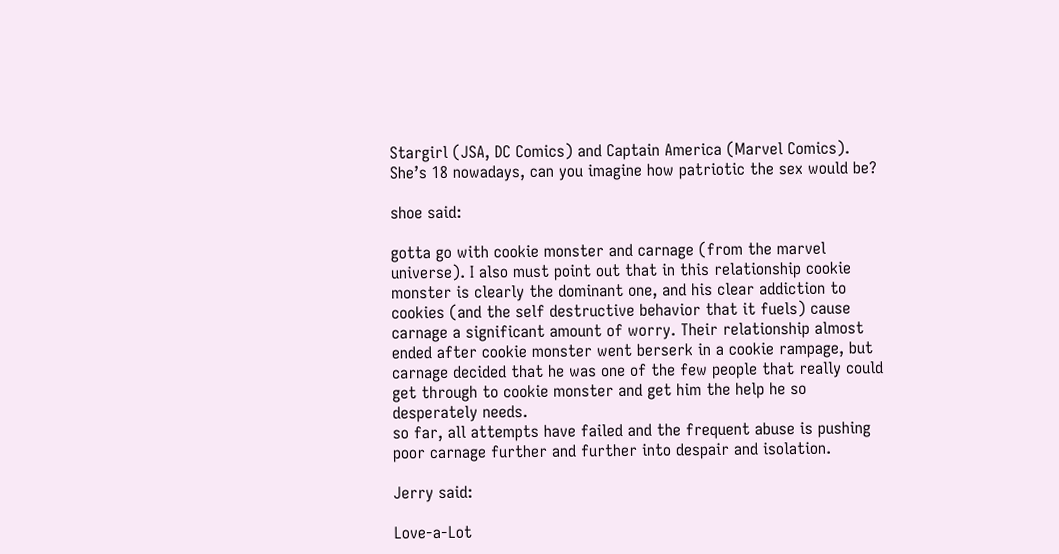Stargirl (JSA, DC Comics) and Captain America (Marvel Comics). She’s 18 nowadays, can you imagine how patriotic the sex would be?

shoe said:

gotta go with cookie monster and carnage (from the marvel universe). I also must point out that in this relationship cookie monster is clearly the dominant one, and his clear addiction to cookies (and the self destructive behavior that it fuels) cause carnage a significant amount of worry. Their relationship almost ended after cookie monster went berserk in a cookie rampage, but carnage decided that he was one of the few people that really could get through to cookie monster and get him the help he so desperately needs.
so far, all attempts have failed and the frequent abuse is pushing poor carnage further and further into despair and isolation.

Jerry said:

Love-a-Lot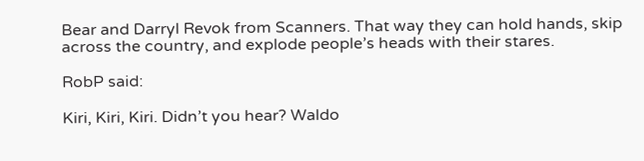Bear and Darryl Revok from Scanners. That way they can hold hands, skip across the country, and explode people’s heads with their stares.

RobP said:

Kiri, Kiri, Kiri. Didn’t you hear? Waldo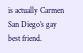is actually Carmen San Diego’s gay best friend.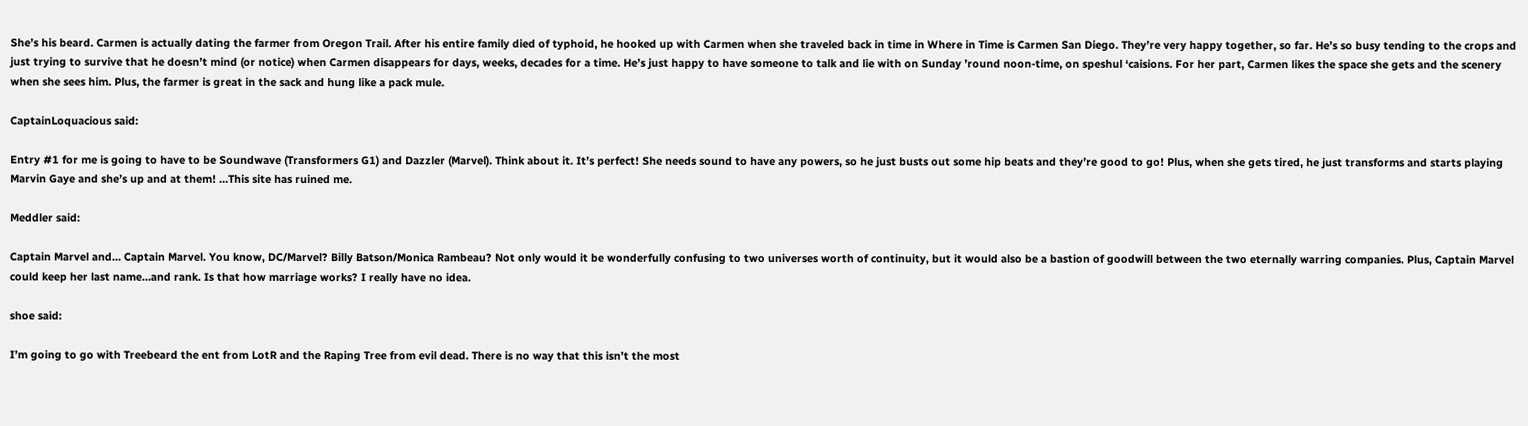She’s his beard. Carmen is actually dating the farmer from Oregon Trail. After his entire family died of typhoid, he hooked up with Carmen when she traveled back in time in Where in Time is Carmen San Diego. They’re very happy together, so far. He’s so busy tending to the crops and just trying to survive that he doesn’t mind (or notice) when Carmen disappears for days, weeks, decades for a time. He’s just happy to have someone to talk and lie with on Sunday ’round noon-time, on speshul ‘caisions. For her part, Carmen likes the space she gets and the scenery when she sees him. Plus, the farmer is great in the sack and hung like a pack mule.

CaptainLoquacious said:

Entry #1 for me is going to have to be Soundwave (Transformers G1) and Dazzler (Marvel). Think about it. It’s perfect! She needs sound to have any powers, so he just busts out some hip beats and they’re good to go! Plus, when she gets tired, he just transforms and starts playing Marvin Gaye and she’s up and at them! …This site has ruined me.

Meddler said:

Captain Marvel and… Captain Marvel. You know, DC/Marvel? Billy Batson/Monica Rambeau? Not only would it be wonderfully confusing to two universes worth of continuity, but it would also be a bastion of goodwill between the two eternally warring companies. Plus, Captain Marvel could keep her last name…and rank. Is that how marriage works? I really have no idea.

shoe said:

I’m going to go with Treebeard the ent from LotR and the Raping Tree from evil dead. There is no way that this isn’t the most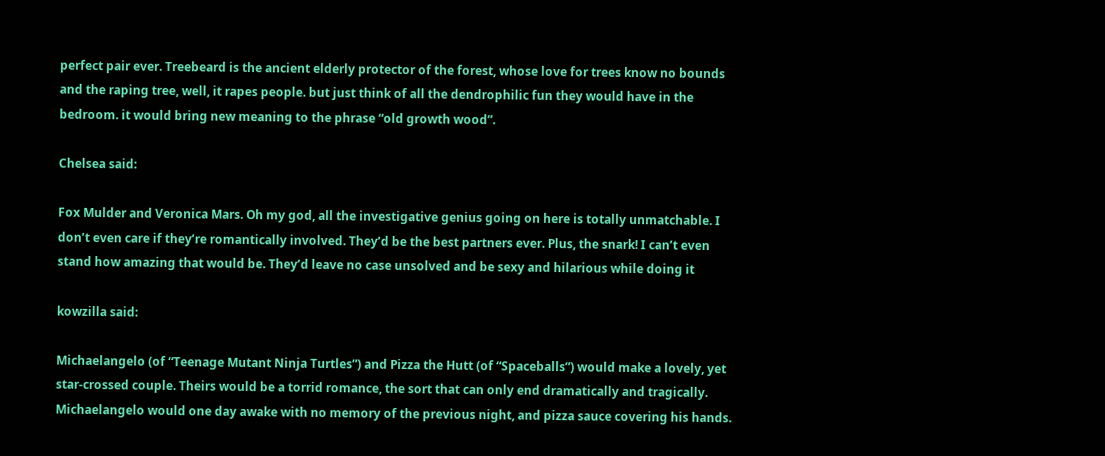perfect pair ever. Treebeard is the ancient elderly protector of the forest, whose love for trees know no bounds and the raping tree, well, it rapes people. but just think of all the dendrophilic fun they would have in the bedroom. it would bring new meaning to the phrase “old growth wood”.

Chelsea said:

Fox Mulder and Veronica Mars. Oh my god, all the investigative genius going on here is totally unmatchable. I don’t even care if they’re romantically involved. They’d be the best partners ever. Plus, the snark! I can’t even stand how amazing that would be. They’d leave no case unsolved and be sexy and hilarious while doing it

kowzilla said:

Michaelangelo (of “Teenage Mutant Ninja Turtles”) and Pizza the Hutt (of “Spaceballs”) would make a lovely, yet star-crossed couple. Theirs would be a torrid romance, the sort that can only end dramatically and tragically. Michaelangelo would one day awake with no memory of the previous night, and pizza sauce covering his hands.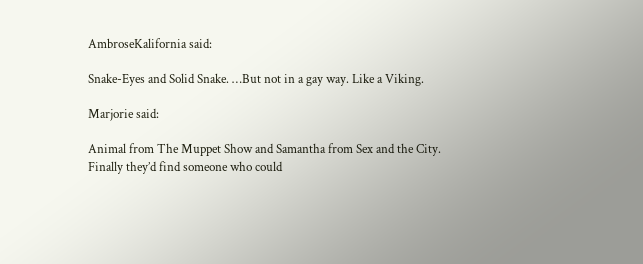AmbroseKalifornia said:

Snake-Eyes and Solid Snake. …But not in a gay way. Like a Viking.

Marjorie said:

Animal from The Muppet Show and Samantha from Sex and the City. Finally they’d find someone who could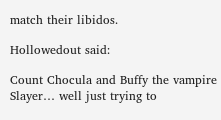match their libidos.

Hollowedout said:

Count Chocula and Buffy the vampire Slayer… well just trying to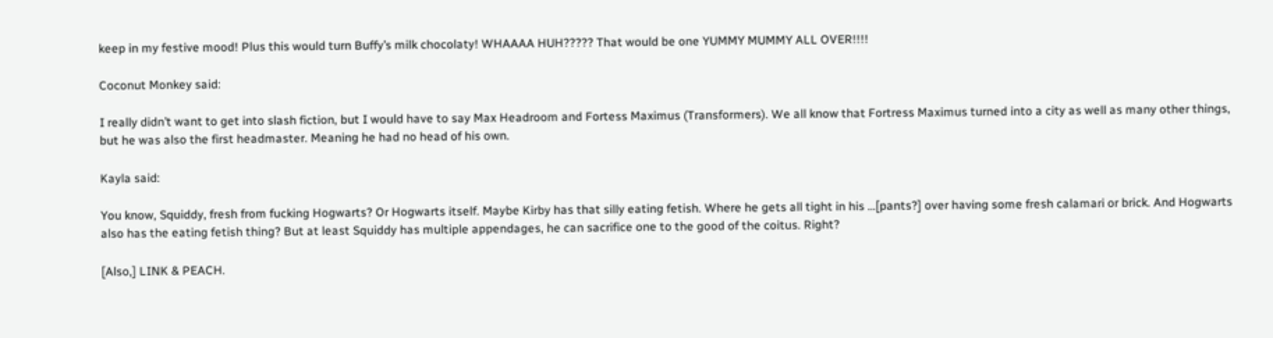keep in my festive mood! Plus this would turn Buffy’s milk chocolaty! WHAAAA HUH????? That would be one YUMMY MUMMY ALL OVER!!!!

Coconut Monkey said:

I really didn’t want to get into slash fiction, but I would have to say Max Headroom and Fortess Maximus (Transformers). We all know that Fortress Maximus turned into a city as well as many other things, but he was also the first headmaster. Meaning he had no head of his own.

Kayla said:

You know, Squiddy, fresh from fucking Hogwarts? Or Hogwarts itself. Maybe Kirby has that silly eating fetish. Where he gets all tight in his …[pants?] over having some fresh calamari or brick. And Hogwarts also has the eating fetish thing? But at least Squiddy has multiple appendages, he can sacrifice one to the good of the coitus. Right?

[Also,] LINK & PEACH.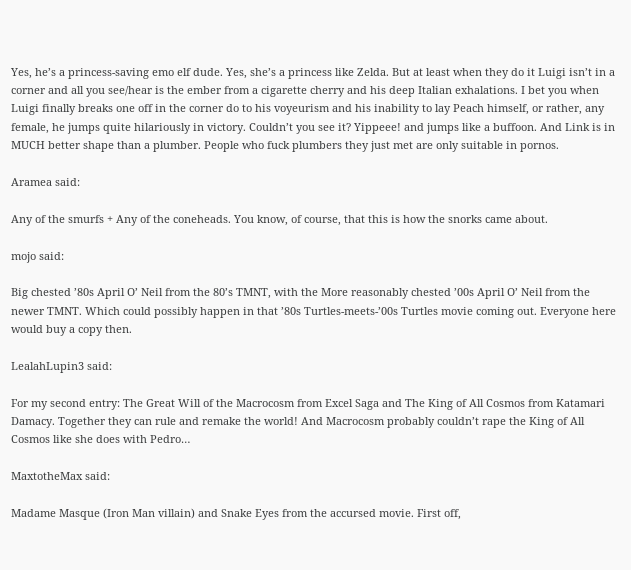Yes, he’s a princess-saving emo elf dude. Yes, she’s a princess like Zelda. But at least when they do it Luigi isn’t in a corner and all you see/hear is the ember from a cigarette cherry and his deep Italian exhalations. I bet you when Luigi finally breaks one off in the corner do to his voyeurism and his inability to lay Peach himself, or rather, any female, he jumps quite hilariously in victory. Couldn’t you see it? Yippeee! and jumps like a buffoon. And Link is in MUCH better shape than a plumber. People who fuck plumbers they just met are only suitable in pornos.

Aramea said:

Any of the smurfs + Any of the coneheads. You know, of course, that this is how the snorks came about.

mojo said:

Big chested ’80s April O’ Neil from the 80’s TMNT, with the More reasonably chested ’00s April O’ Neil from the newer TMNT. Which could possibly happen in that ’80s Turtles-meets-’00s Turtles movie coming out. Everyone here would buy a copy then.

LealahLupin3 said:

For my second entry: The Great Will of the Macrocosm from Excel Saga and The King of All Cosmos from Katamari Damacy. Together they can rule and remake the world! And Macrocosm probably couldn’t rape the King of All Cosmos like she does with Pedro…

MaxtotheMax said:

Madame Masque (Iron Man villain) and Snake Eyes from the accursed movie. First off,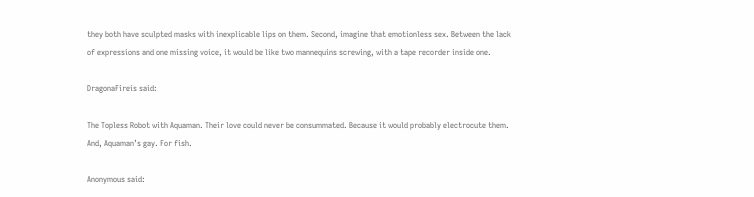they both have sculpted masks with inexplicable lips on them. Second, imagine that emotionless sex. Between the lack of expressions and one missing voice, it would be like two mannequins screwing, with a tape recorder inside one.

DragonaFireis said:

The Topless Robot with Aquaman. Their love could never be consummated. Because it would probably electrocute them. And, Aquaman’s gay. For fish.

Anonymous said: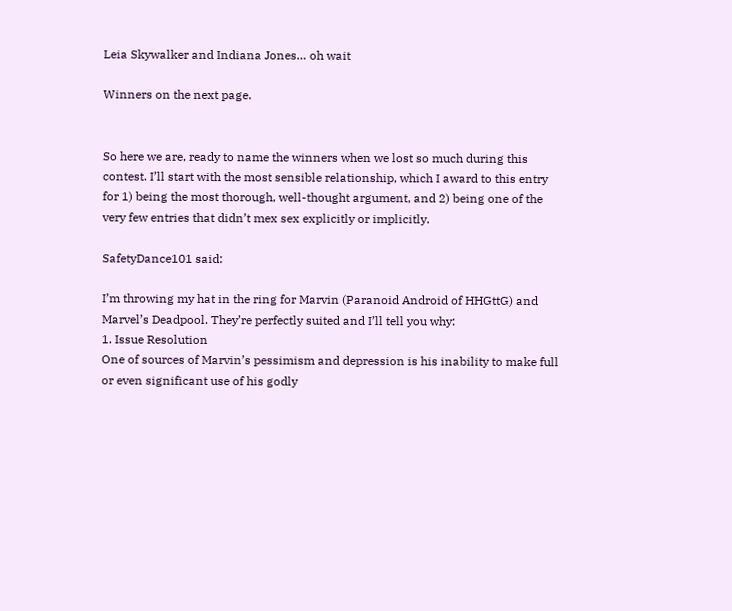Leia Skywalker and Indiana Jones… oh wait

Winners on the next page.


So here we are, ready to name the winners when we lost so much during this contest. I’ll start with the most sensible relationship, which I award to this entry for 1) being the most thorough, well-thought argument, and 2) being one of the very few entries that didn’t mex sex explicitly or implicitly.

SafetyDance101 said:

I’m throwing my hat in the ring for Marvin (Paranoid Android of HHGttG) and Marvel’s Deadpool. They’re perfectly suited and I’ll tell you why:
1. Issue Resolution
One of sources of Marvin’s pessimism and depression is his inability to make full or even significant use of his godly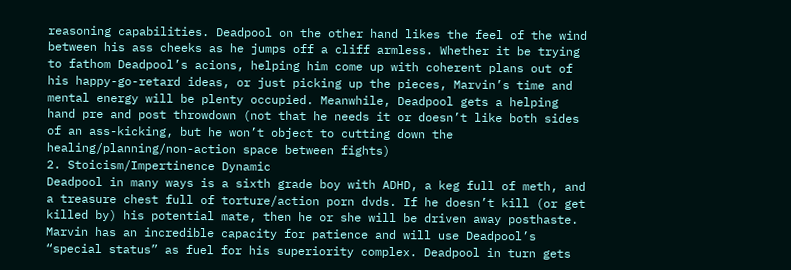reasoning capabilities. Deadpool on the other hand likes the feel of the wind between his ass cheeks as he jumps off a cliff armless. Whether it be trying to fathom Deadpool’s acions, helping him come up with coherent plans out of
his happy-go-retard ideas, or just picking up the pieces, Marvin’s time and mental energy will be plenty occupied. Meanwhile, Deadpool gets a helping hand pre and post throwdown (not that he needs it or doesn’t like both sides of an ass-kicking, but he won’t object to cutting down the healing/planning/non-action space between fights)
2. Stoicism/Impertinence Dynamic
Deadpool in many ways is a sixth grade boy with ADHD, a keg full of meth, and a treasure chest full of torture/action porn dvds. If he doesn’t kill (or get killed by) his potential mate, then he or she will be driven away posthaste. Marvin has an incredible capacity for patience and will use Deadpool’s “special status” as fuel for his superiority complex. Deadpool in turn gets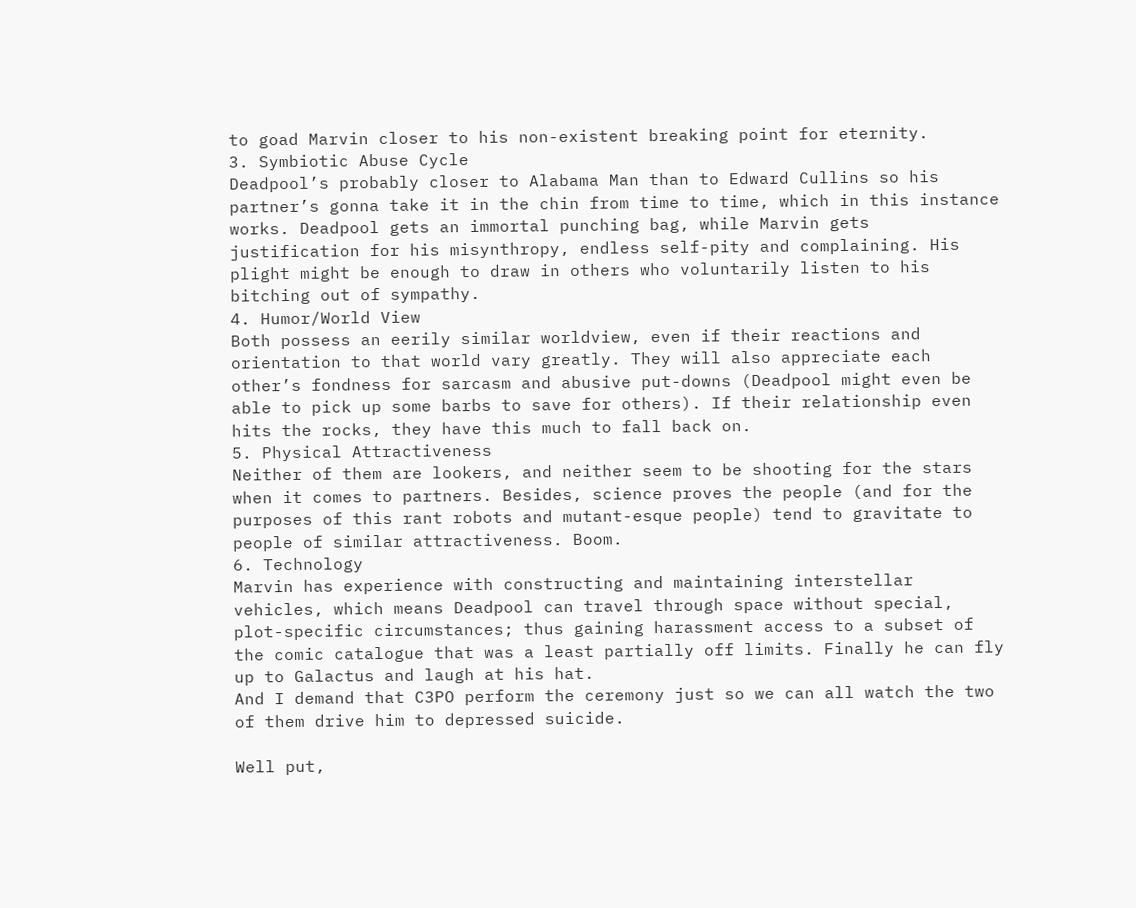to goad Marvin closer to his non-existent breaking point for eternity.
3. Symbiotic Abuse Cycle
Deadpool’s probably closer to Alabama Man than to Edward Cullins so his partner’s gonna take it in the chin from time to time, which in this instance works. Deadpool gets an immortal punching bag, while Marvin gets justification for his misynthropy, endless self-pity and complaining. His plight might be enough to draw in others who voluntarily listen to his bitching out of sympathy.
4. Humor/World View
Both possess an eerily similar worldview, even if their reactions and orientation to that world vary greatly. They will also appreciate each other’s fondness for sarcasm and abusive put-downs (Deadpool might even be able to pick up some barbs to save for others). If their relationship even hits the rocks, they have this much to fall back on.
5. Physical Attractiveness
Neither of them are lookers, and neither seem to be shooting for the stars when it comes to partners. Besides, science proves the people (and for the purposes of this rant robots and mutant-esque people) tend to gravitate to people of similar attractiveness. Boom.
6. Technology
Marvin has experience with constructing and maintaining interstellar vehicles, which means Deadpool can travel through space without special, plot-specific circumstances; thus gaining harassment access to a subset of the comic catalogue that was a least partially off limits. Finally he can fly up to Galactus and laugh at his hat.
And I demand that C3PO perform the ceremony just so we can all watch the two of them drive him to depressed suicide.

Well put,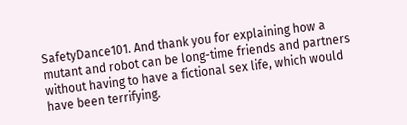SafetyDance101. And thank you for explaining how a mutant and robot can be long-time friends and partners without having to have a fictional sex life, which would have been terrifying.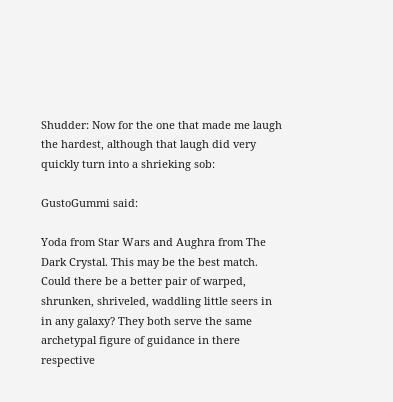Shudder: Now for the one that made me laugh the hardest, although that laugh did very quickly turn into a shrieking sob:

GustoGummi said:

Yoda from Star Wars and Aughra from The Dark Crystal. This may be the best match. Could there be a better pair of warped, shrunken, shriveled, waddling little seers in in any galaxy? They both serve the same archetypal figure of guidance in there respective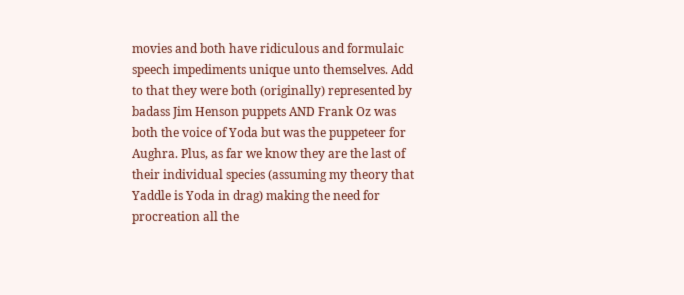movies and both have ridiculous and formulaic speech impediments unique unto themselves. Add to that they were both (originally) represented by badass Jim Henson puppets AND Frank Oz was both the voice of Yoda but was the puppeteer for Aughra. Plus, as far we know they are the last of their individual species (assuming my theory that Yaddle is Yoda in drag) making the need for procreation all the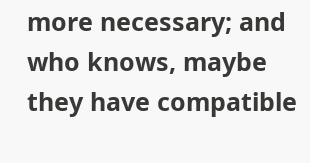more necessary; and who knows, maybe they have compatible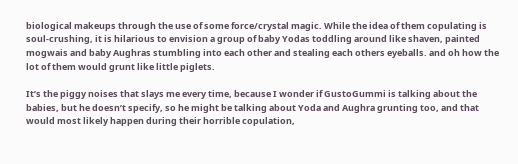biological makeups through the use of some force/crystal magic. While the idea of them copulating is soul-crushing, it is hilarious to envision a group of baby Yodas toddling around like shaven, painted mogwais and baby Aughras stumbling into each other and stealing each others eyeballs. and oh how the lot of them would grunt like little piglets.

It’s the piggy noises that slays me every time, because I wonder if GustoGummi is talking about the babies, but he doesn’t specify, so he might be talking about Yoda and Aughra grunting too, and that would most likely happen during their horrible copulation,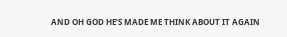AND OH GOD HE’S MADE ME THINK ABOUT IT AGAIN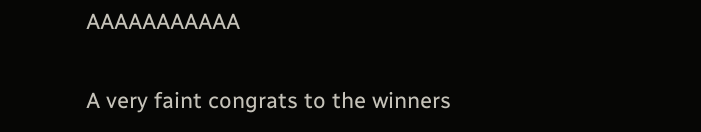AAAAAAAAAAA

A very faint congrats to the winners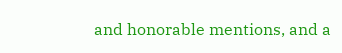and honorable mentions, and a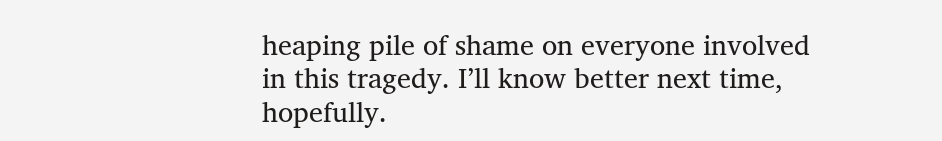heaping pile of shame on everyone involved in this tragedy. I’ll know better next time, hopefully.